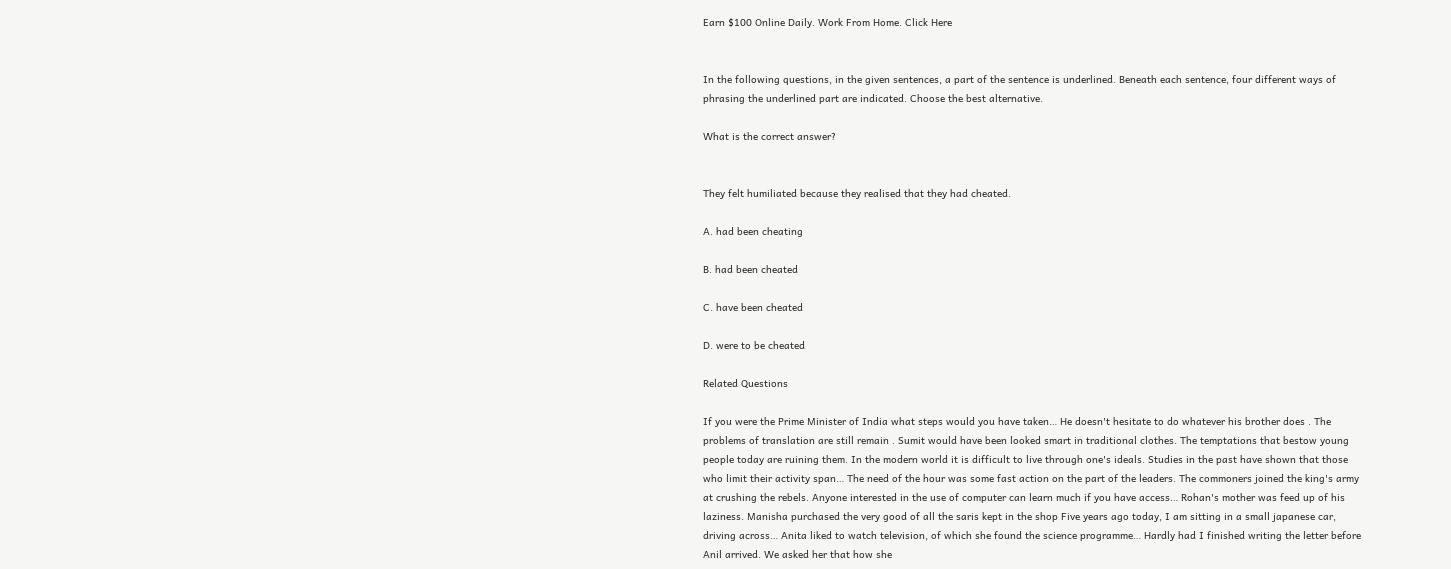Earn $100 Online Daily. Work From Home. Click Here


In the following questions, in the given sentences, a part of the sentence is underlined. Beneath each sentence, four different ways of phrasing the underlined part are indicated. Choose the best alternative.

What is the correct answer?


They felt humiliated because they realised that they had cheated.

A. had been cheating

B. had been cheated

C. have been cheated

D. were to be cheated

Related Questions

If you were the Prime Minister of India what steps would you have taken… He doesn't hesitate to do whatever his brother does . The problems of translation are still remain . Sumit would have been looked smart in traditional clothes. The temptations that bestow young people today are ruining them. In the modern world it is difficult to live through one's ideals. Studies in the past have shown that those who limit their activity span… The need of the hour was some fast action on the part of the leaders. The commoners joined the king's army at crushing the rebels. Anyone interested in the use of computer can learn much if you have access… Rohan's mother was feed up of his laziness. Manisha purchased the very good of all the saris kept in the shop Five years ago today, I am sitting in a small japanese car, driving across… Anita liked to watch television, of which she found the science programme… Hardly had I finished writing the letter before Anil arrived. We asked her that how she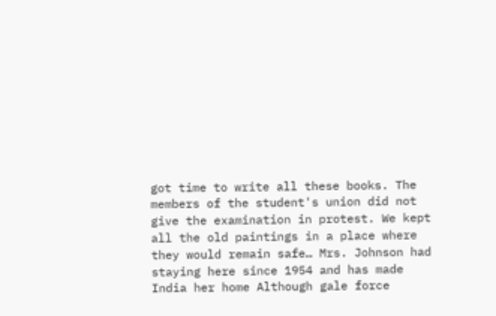got time to write all these books. The members of the student's union did not give the examination in protest. We kept all the old paintings in a place where they would remain safe… Mrs. Johnson had staying here since 1954 and has made India her home Although gale force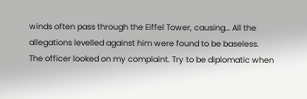winds often pass through the Eiffel Tower, causing… All the allegations levelled against him were found to be baseless. The officer looked on my complaint. Try to be diplomatic when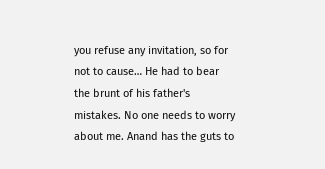you refuse any invitation, so for not to cause… He had to bear the brunt of his father's mistakes. No one needs to worry about me. Anand has the guts to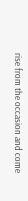rise from the occasion and come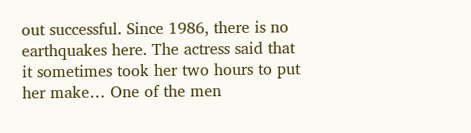out successful. Since 1986, there is no earthquakes here. The actress said that it sometimes took her two hours to put her make… One of the men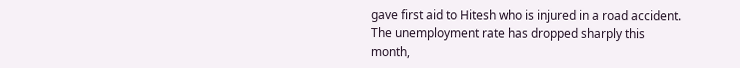gave first aid to Hitesh who is injured in a road accident. The unemployment rate has dropped sharply this month,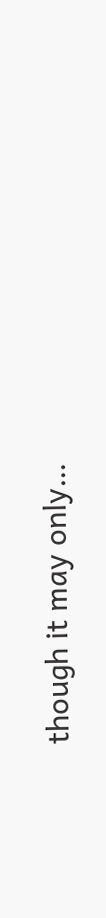though it may only…